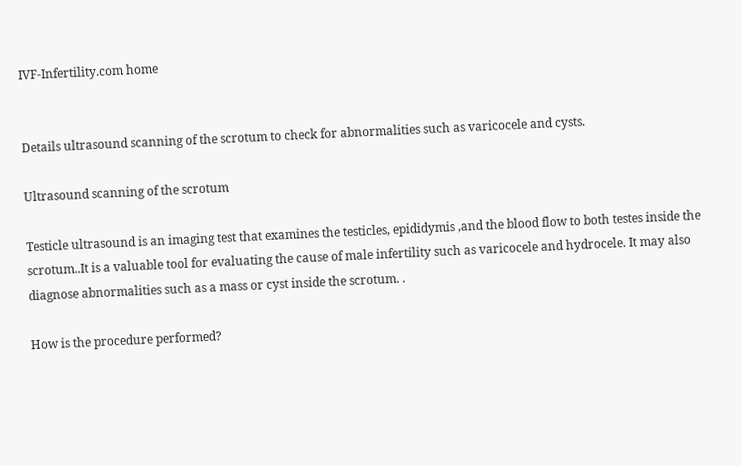IVF-Infertility.com home


Details ultrasound scanning of the scrotum to check for abnormalities such as varicocele and cysts.

Ultrasound scanning of the scrotum

Testicle ultrasound is an imaging test that examines the testicles, epididymis ,and the blood flow to both testes inside the scrotum..It is a valuable tool for evaluating the cause of male infertility such as varicocele and hydrocele. It may also diagnose abnormalities such as a mass or cyst inside the scrotum. .

How is the procedure performed?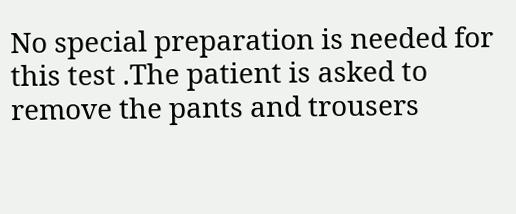No special preparation is needed for this test .The patient is asked to remove the pants and trousers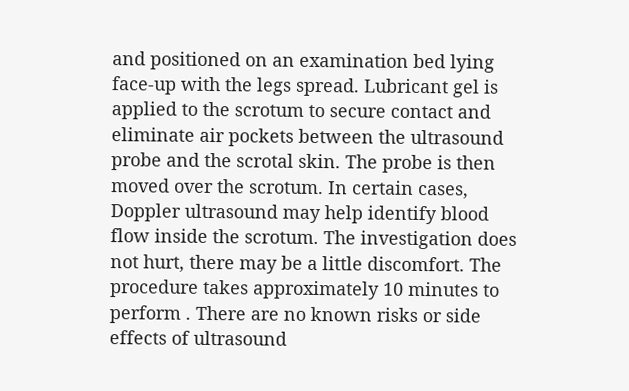and positioned on an examination bed lying face-up with the legs spread. Lubricant gel is applied to the scrotum to secure contact and eliminate air pockets between the ultrasound probe and the scrotal skin. The probe is then moved over the scrotum. In certain cases, Doppler ultrasound may help identify blood flow inside the scrotum. The investigation does not hurt, there may be a little discomfort. The procedure takes approximately 10 minutes to perform . There are no known risks or side effects of ultrasound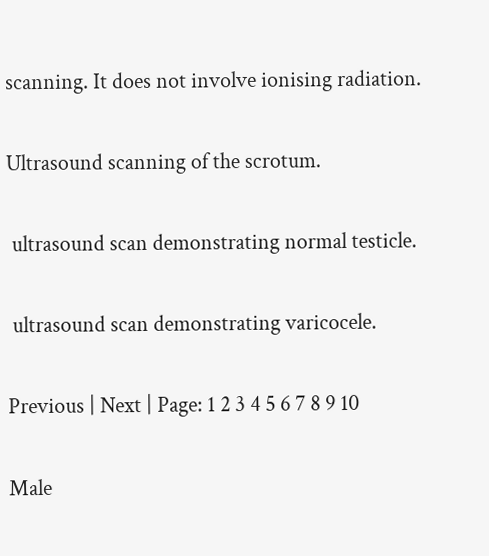scanning. It does not involve ionising radiation.

Ultrasound scanning of the scrotum.

 ultrasound scan demonstrating normal testicle.

 ultrasound scan demonstrating varicocele.

Previous | Next | Page: 1 2 3 4 5 6 7 8 9 10

Male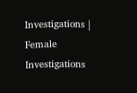Investigations | Female Investigations